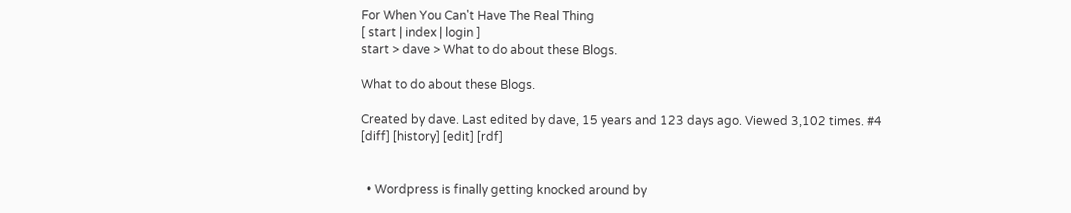For When You Can't Have The Real Thing
[ start | index | login ]
start > dave > What to do about these Blogs.

What to do about these Blogs.

Created by dave. Last edited by dave, 15 years and 123 days ago. Viewed 3,102 times. #4
[diff] [history] [edit] [rdf]


  • Wordpress is finally getting knocked around by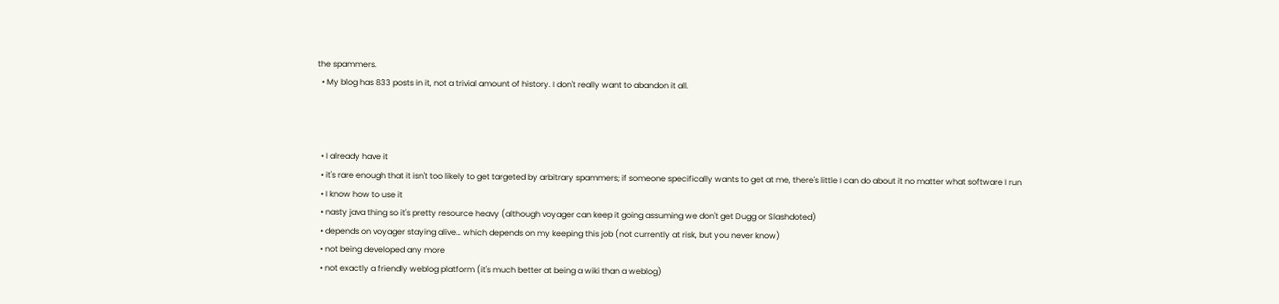the spammers.
  • My blog has 833 posts in it, not a trivial amount of history. I don't really want to abandon it all.



  • I already have it
  • it's rare enough that it isn't too likely to get targeted by arbitrary spammers; if someone specifically wants to get at me, there's little I can do about it no matter what software I run
  • I know how to use it
  • nasty java thing so it's pretty resource heavy (although voyager can keep it going assuming we don't get Dugg or Slashdoted)
  • depends on voyager staying alive… which depends on my keeping this job (not currently at risk, but you never know)
  • not being developed any more
  • not exactly a friendly weblog platform (it's much better at being a wiki than a weblog)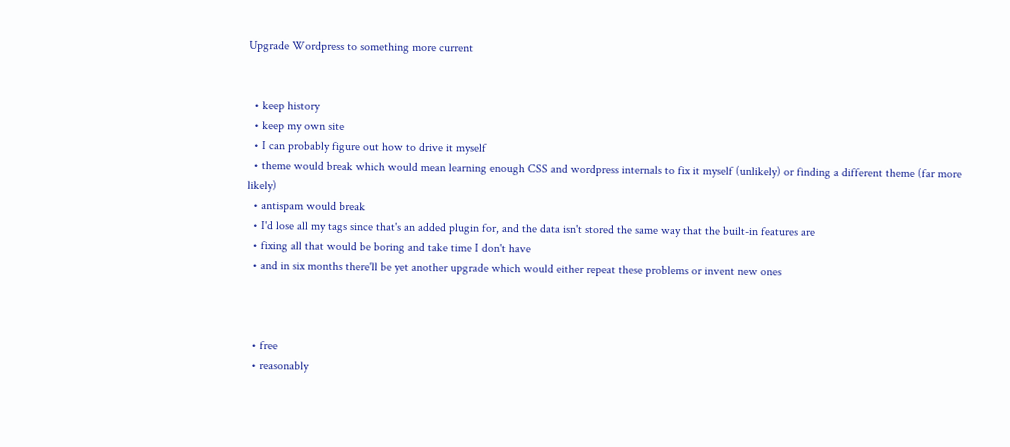Upgrade Wordpress to something more current


  • keep history
  • keep my own site
  • I can probably figure out how to drive it myself
  • theme would break which would mean learning enough CSS and wordpress internals to fix it myself (unlikely) or finding a different theme (far more likely)
  • antispam would break
  • I'd lose all my tags since that's an added plugin for, and the data isn't stored the same way that the built-in features are
  • fixing all that would be boring and take time I don't have
  • and in six months there'll be yet another upgrade which would either repeat these problems or invent new ones



  • free
  • reasonably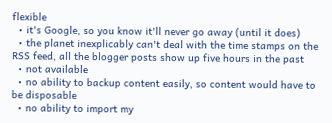flexible
  • it's Google, so you know it'll never go away (until it does)
  • the planet inexplicably can't deal with the time stamps on the RSS feed, all the blogger posts show up five hours in the past
  • not available
  • no ability to backup content easily, so content would have to be disposable
  • no ability to import my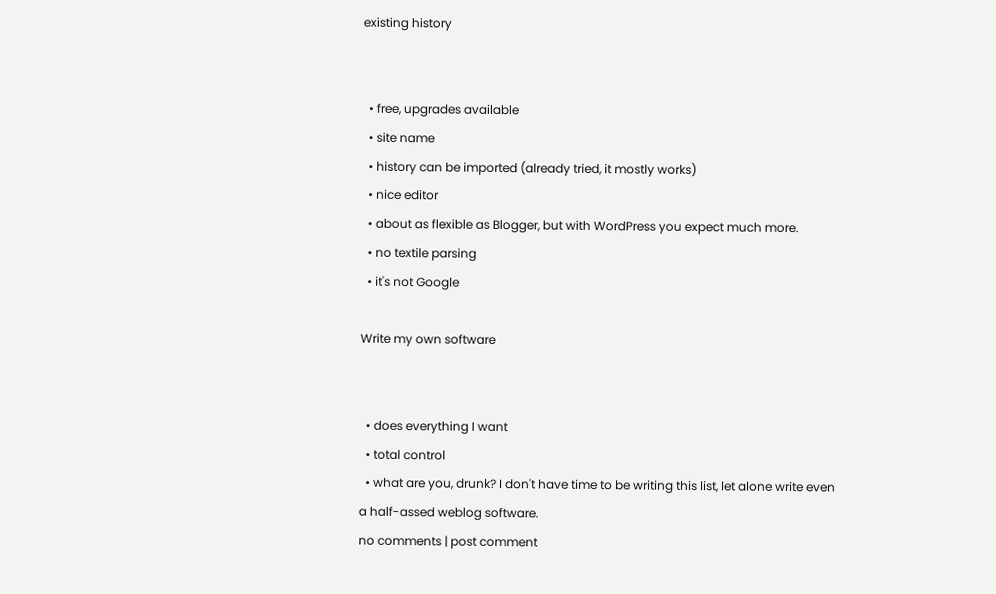existing history


  • free, upgrades available
  • site name
  • history can be imported (already tried, it mostly works)
  • nice editor
  • about as flexible as Blogger, but with WordPress you expect much more.
  • no textile parsing
  • it's not Google

Write my own software


  • does everything I want
  • total control
  • what are you, drunk? I don't have time to be writing this list, let alone write even a half-assed weblog software.
no comments | post comment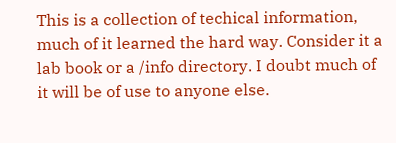This is a collection of techical information, much of it learned the hard way. Consider it a lab book or a /info directory. I doubt much of it will be of use to anyone else.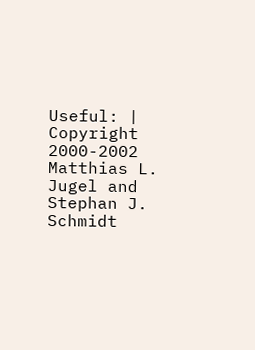Useful: | Copyright 2000-2002 Matthias L. Jugel and Stephan J. Schmidt